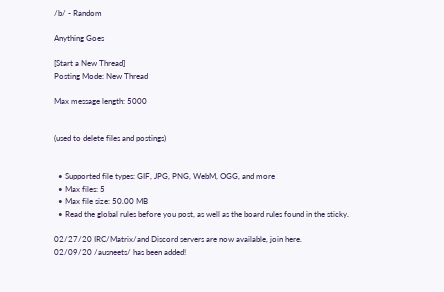/b/ - Random

Anything Goes

[Start a New Thread]
Posting Mode: New Thread

Max message length: 5000


(used to delete files and postings)


  • Supported file types: GIF, JPG, PNG, WebM, OGG, and more
  • Max files: 5
  • Max file size: 50.00 MB
  • Read the global rules before you post, as well as the board rules found in the sticky.

02/27/20 IRC/Matrix/and Discord servers are now available, join here.
02/09/20 /ausneets/ has been added!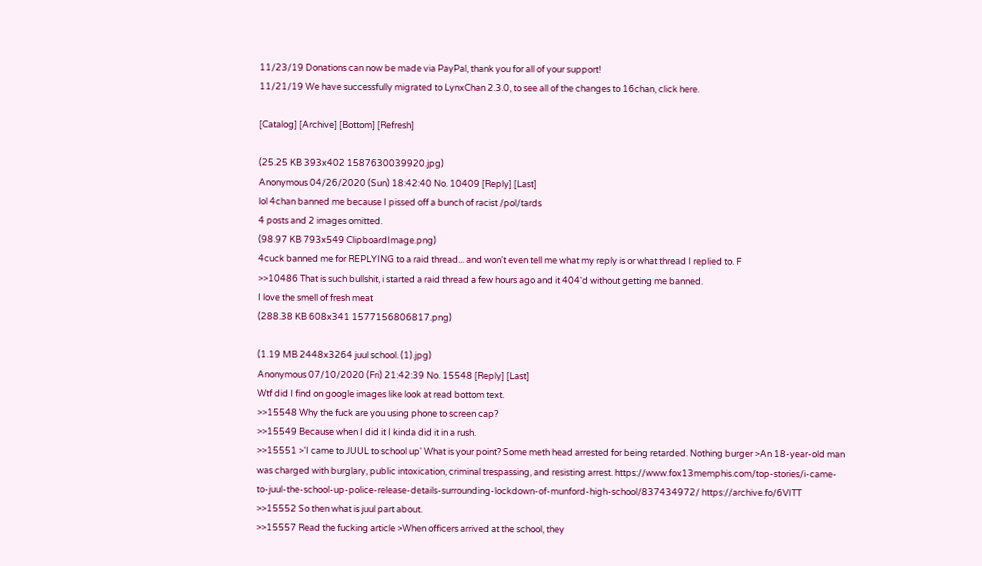11/23/19 Donations can now be made via PayPal, thank you for all of your support!
11/21/19 We have successfully migrated to LynxChan 2.3.0, to see all of the changes to 16chan, click here.

[Catalog] [Archive] [Bottom] [Refresh]

(25.25 KB 393x402 1587630039920.jpg)
Anonymous 04/26/2020 (Sun) 18:42:40 No. 10409 [Reply] [Last]
lol 4chan banned me because I pissed off a bunch of racist /pol/tards
4 posts and 2 images omitted.
(98.97 KB 793x549 ClipboardImage.png)
4cuck banned me for REPLYING to a raid thread... and won't even tell me what my reply is or what thread I replied to. F
>>10486 That is such bullshit, i started a raid thread a few hours ago and it 404'd without getting me banned.
I love the smell of fresh meat
(288.38 KB 608x341 1577156806817.png)

(1.19 MB 2448x3264 juul school. (1).jpg)
Anonymous 07/10/2020 (Fri) 21:42:39 No. 15548 [Reply] [Last]
Wtf did I find on google images like look at read bottom text.
>>15548 Why the fuck are you using phone to screen cap?
>>15549 Because when I did it I kinda did it in a rush.
>>15551 >'I came to JUUL to school up' What is your point? Some meth head arrested for being retarded. Nothing burger >An 18-year-old man was charged with burglary, public intoxication, criminal trespassing, and resisting arrest. https://www.fox13memphis.com/top-stories/i-came-to-juul-the-school-up-police-release-details-surrounding-lockdown-of-munford-high-school/837434972/ https://archive.fo/6VITT
>>15552 So then what is juul part about.
>>15557 Read the fucking article >When officers arrived at the school, they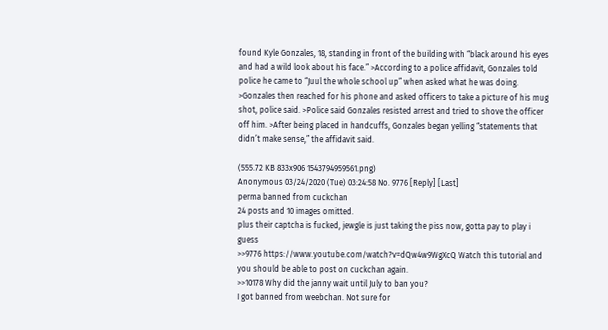found Kyle Gonzales, 18, standing in front of the building with “black around his eyes and had a wild look about his face.” >According to a police affidavit, Gonzales told police he came to “Juul the whole school up” when asked what he was doing. >Gonzales then reached for his phone and asked officers to take a picture of his mug shot, police said. >Police said Gonzales resisted arrest and tried to shove the officer off him. >After being placed in handcuffs, Gonzales began yelling “statements that didn’t make sense,” the affidavit said.

(555.72 KB 833x906 1543794959561.png)
Anonymous 03/24/2020 (Tue) 03:24:58 No. 9776 [Reply] [Last]
perma banned from cuckchan
24 posts and 10 images omitted.
plus their captcha is fucked, jewgle is just taking the piss now, gotta pay to play i guess
>>9776 https://www.youtube.com/watch?v=dQw4w9WgXcQ Watch this tutorial and you should be able to post on cuckchan again.
>>10178 Why did the janny wait until July to ban you?
I got banned from weebchan. Not sure for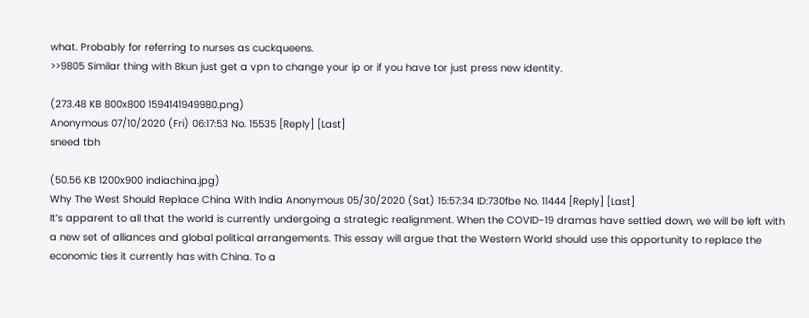what. Probably for referring to nurses as cuckqueens.
>>9805 Similar thing with 8kun just get a vpn to change your ip or if you have tor just press new identity.

(273.48 KB 800x800 1594141949980.png)
Anonymous 07/10/2020 (Fri) 06:17:53 No. 15535 [Reply] [Last]
sneed tbh

(50.56 KB 1200x900 indiachina.jpg)
Why The West Should Replace China With India Anonymous 05/30/2020 (Sat) 15:57:34 ID:730fbe No. 11444 [Reply] [Last]
It’s apparent to all that the world is currently undergoing a strategic realignment. When the COVID-19 dramas have settled down, we will be left with a new set of alliances and global political arrangements. This essay will argue that the Western World should use this opportunity to replace the economic ties it currently has with China. To a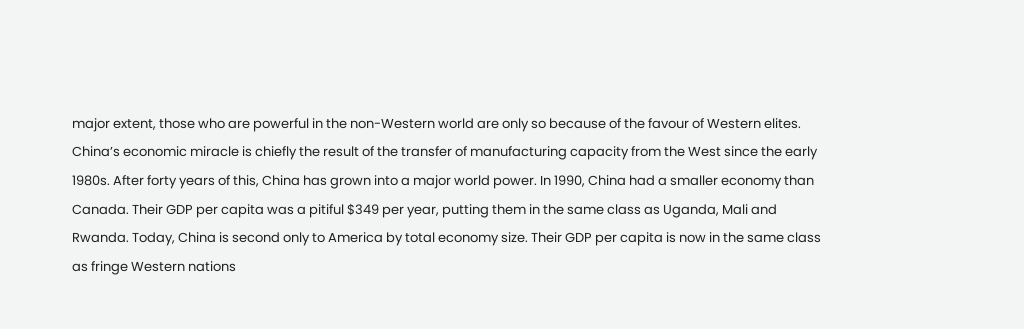major extent, those who are powerful in the non-Western world are only so because of the favour of Western elites. China’s economic miracle is chiefly the result of the transfer of manufacturing capacity from the West since the early 1980s. After forty years of this, China has grown into a major world power. In 1990, China had a smaller economy than Canada. Their GDP per capita was a pitiful $349 per year, putting them in the same class as Uganda, Mali and Rwanda. Today, China is second only to America by total economy size. Their GDP per capita is now in the same class as fringe Western nations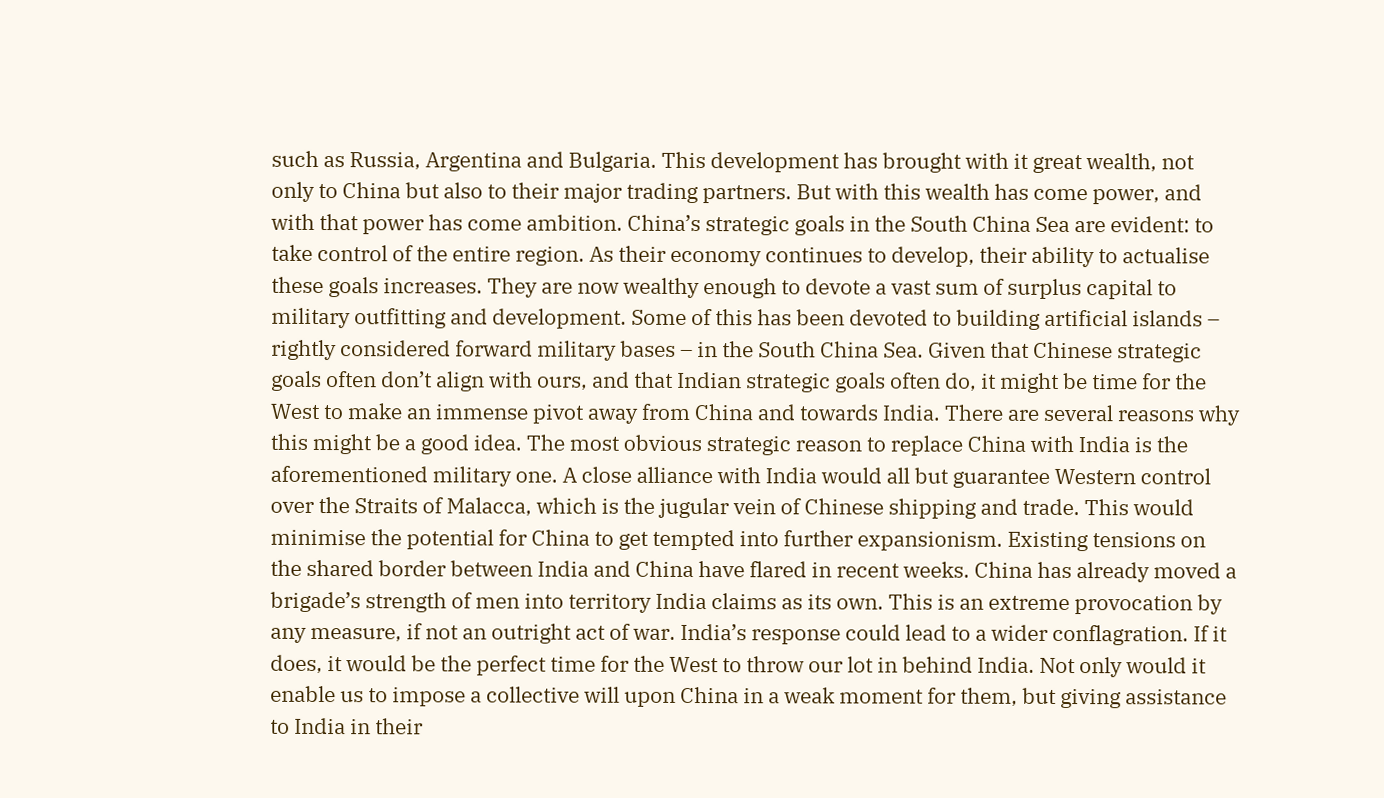such as Russia, Argentina and Bulgaria. This development has brought with it great wealth, not only to China but also to their major trading partners. But with this wealth has come power, and with that power has come ambition. China’s strategic goals in the South China Sea are evident: to take control of the entire region. As their economy continues to develop, their ability to actualise these goals increases. They are now wealthy enough to devote a vast sum of surplus capital to military outfitting and development. Some of this has been devoted to building artificial islands – rightly considered forward military bases – in the South China Sea. Given that Chinese strategic goals often don’t align with ours, and that Indian strategic goals often do, it might be time for the West to make an immense pivot away from China and towards India. There are several reasons why this might be a good idea. The most obvious strategic reason to replace China with India is the aforementioned military one. A close alliance with India would all but guarantee Western control over the Straits of Malacca, which is the jugular vein of Chinese shipping and trade. This would minimise the potential for China to get tempted into further expansionism. Existing tensions on the shared border between India and China have flared in recent weeks. China has already moved a brigade’s strength of men into territory India claims as its own. This is an extreme provocation by any measure, if not an outright act of war. India’s response could lead to a wider conflagration. If it does, it would be the perfect time for the West to throw our lot in behind India. Not only would it enable us to impose a collective will upon China in a weak moment for them, but giving assistance to India in their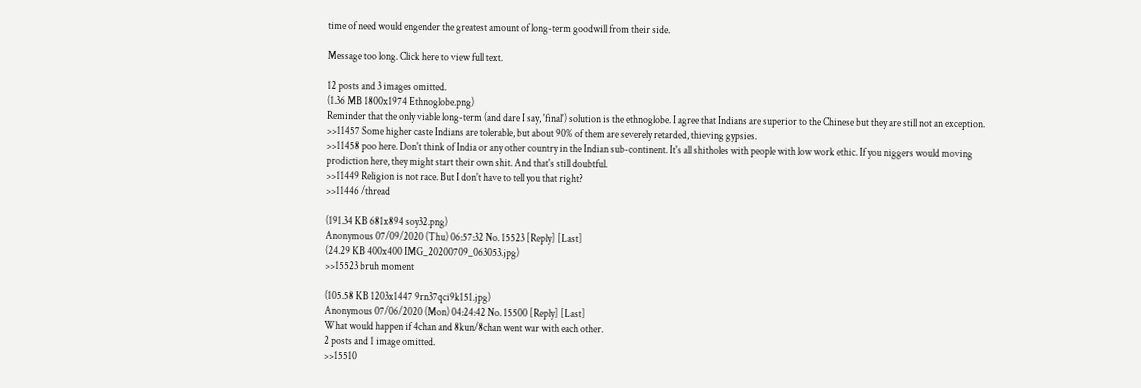time of need would engender the greatest amount of long-term goodwill from their side.

Message too long. Click here to view full text.

12 posts and 3 images omitted.
(1.36 MB 1800x1974 Ethnoglobe.png)
Reminder that the only viable long-term (and dare I say, 'final') solution is the ethnoglobe. I agree that Indians are superior to the Chinese but they are still not an exception.
>>11457 Some higher caste Indians are tolerable, but about 90% of them are severely retarded, thieving gypsies.
>>11458 poo here. Don't think of India or any other country in the Indian sub-continent. It's all shitholes with people with low work ethic. If you niggers would moving prodiction here, they might start their own shit. And that's still doubtful.
>>11449 Religion is not race. But I don't have to tell you that right?
>>11446 /thread

(191.34 KB 681x894 soy32.png)
Anonymous 07/09/2020 (Thu) 06:57:32 No. 15523 [Reply] [Last]
(24.29 KB 400x400 IMG_20200709_063053.jpg)
>>15523 bruh moment

(105.58 KB 1203x1447 9rn37qci9k151.jpg)
Anonymous 07/06/2020 (Mon) 04:24:42 No. 15500 [Reply] [Last]
What would happen if 4chan and 8kun/8chan went war with each other.
2 posts and 1 image omitted.
>>15510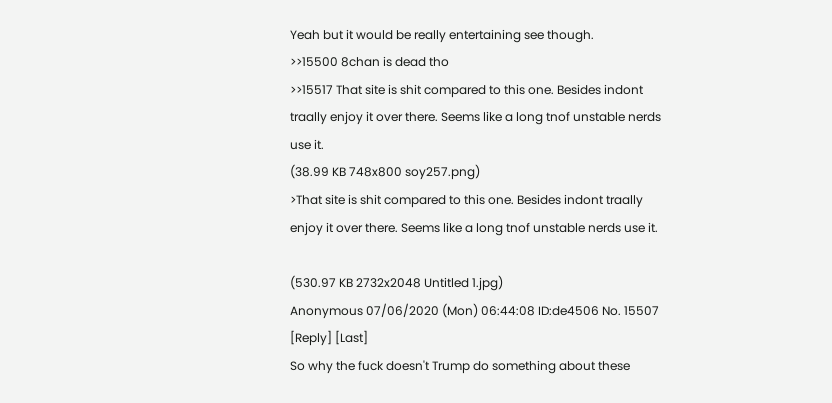Yeah but it would be really entertaining see though.
>>15500 8chan is dead tho
>>15517 That site is shit compared to this one. Besides indont traally enjoy it over there. Seems like a long tnof unstable nerds use it.
(38.99 KB 748x800 soy257.png)
>That site is shit compared to this one. Besides indont traally enjoy it over there. Seems like a long tnof unstable nerds use it.

(530.97 KB 2732x2048 Untitled 1.jpg)
Anonymous 07/06/2020 (Mon) 06:44:08 ID:de4506 No. 15507 [Reply] [Last]
So why the fuck doesn't Trump do something about these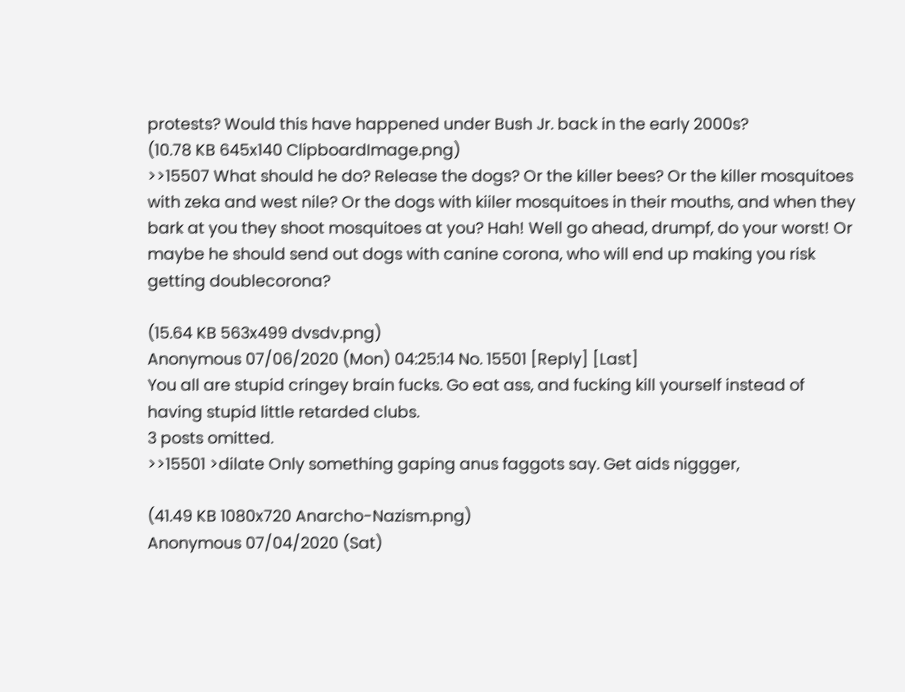protests? Would this have happened under Bush Jr. back in the early 2000s?
(10.78 KB 645x140 ClipboardImage.png)
>>15507 What should he do? Release the dogs? Or the killer bees? Or the killer mosquitoes with zeka and west nile? Or the dogs with kiiler mosquitoes in their mouths, and when they bark at you they shoot mosquitoes at you? Hah! Well go ahead, drumpf, do your worst! Or maybe he should send out dogs with canine corona, who will end up making you risk getting doublecorona?

(15.64 KB 563x499 dvsdv.png)
Anonymous 07/06/2020 (Mon) 04:25:14 No. 15501 [Reply] [Last]
You all are stupid cringey brain fucks. Go eat ass, and fucking kill yourself instead of having stupid little retarded clubs.
3 posts omitted.
>>15501 >dilate Only something gaping anus faggots say. Get aids niggger,

(41.49 KB 1080x720 Anarcho-Nazism.png)
Anonymous 07/04/2020 (Sat)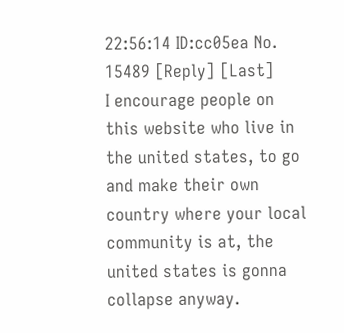22:56:14 ID:cc05ea No. 15489 [Reply] [Last]
I encourage people on this website who live in the united states, to go and make their own country where your local community is at, the united states is gonna collapse anyway.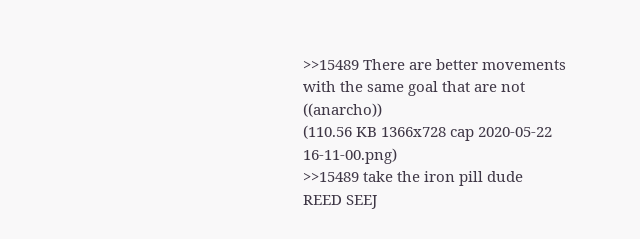>>15489 There are better movements with the same goal that are not ((anarcho))
(110.56 KB 1366x728 cap 2020-05-22 16-11-00.png)
>>15489 take the iron pill dude
REED SEEJ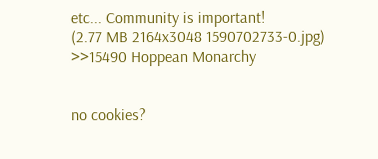etc... Community is important!
(2.77 MB 2164x3048 1590702733-0.jpg)
>>15490 Hoppean Monarchy


no cookies?